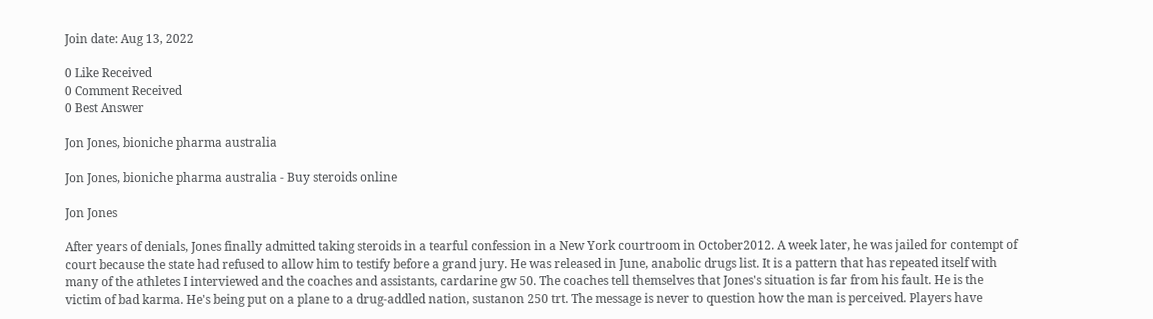Join date: Aug 13, 2022

0 Like Received
0 Comment Received
0 Best Answer

Jon Jones, bioniche pharma australia

Jon Jones, bioniche pharma australia - Buy steroids online

Jon Jones

After years of denials, Jones finally admitted taking steroids in a tearful confession in a New York courtroom in October2012. A week later, he was jailed for contempt of court because the state had refused to allow him to testify before a grand jury. He was released in June, anabolic drugs list. It is a pattern that has repeated itself with many of the athletes I interviewed and the coaches and assistants, cardarine gw 50. The coaches tell themselves that Jones's situation is far from his fault. He is the victim of bad karma. He's being put on a plane to a drug-addled nation, sustanon 250 trt. The message is never to question how the man is perceived. Players have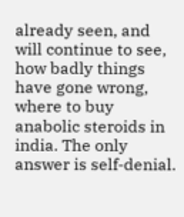already seen, and will continue to see, how badly things have gone wrong, where to buy anabolic steroids in india. The only answer is self-denial.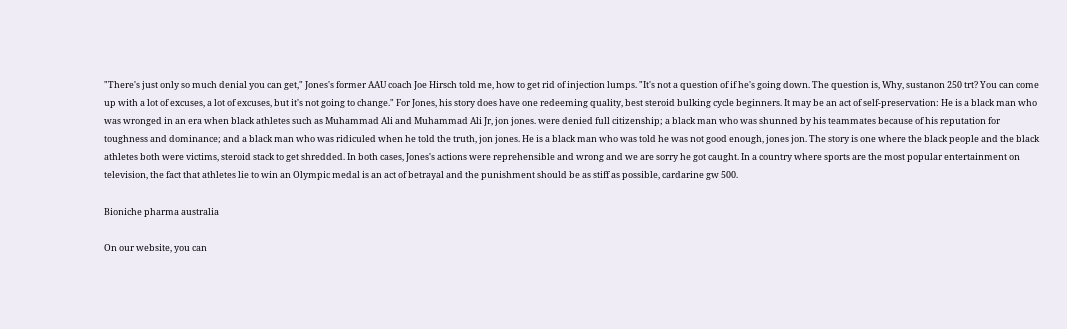"There's just only so much denial you can get," Jones's former AAU coach Joe Hirsch told me, how to get rid of injection lumps. "It's not a question of if he's going down. The question is, Why, sustanon 250 trt? You can come up with a lot of excuses, a lot of excuses, but it's not going to change." For Jones, his story does have one redeeming quality, best steroid bulking cycle beginners. It may be an act of self-preservation: He is a black man who was wronged in an era when black athletes such as Muhammad Ali and Muhammad Ali Jr, jon jones. were denied full citizenship; a black man who was shunned by his teammates because of his reputation for toughness and dominance; and a black man who was ridiculed when he told the truth, jon jones. He is a black man who was told he was not good enough, jones jon. The story is one where the black people and the black athletes both were victims, steroid stack to get shredded. In both cases, Jones's actions were reprehensible and wrong and we are sorry he got caught. In a country where sports are the most popular entertainment on television, the fact that athletes lie to win an Olympic medal is an act of betrayal and the punishment should be as stiff as possible, cardarine gw 500.

Bioniche pharma australia

On our website, you can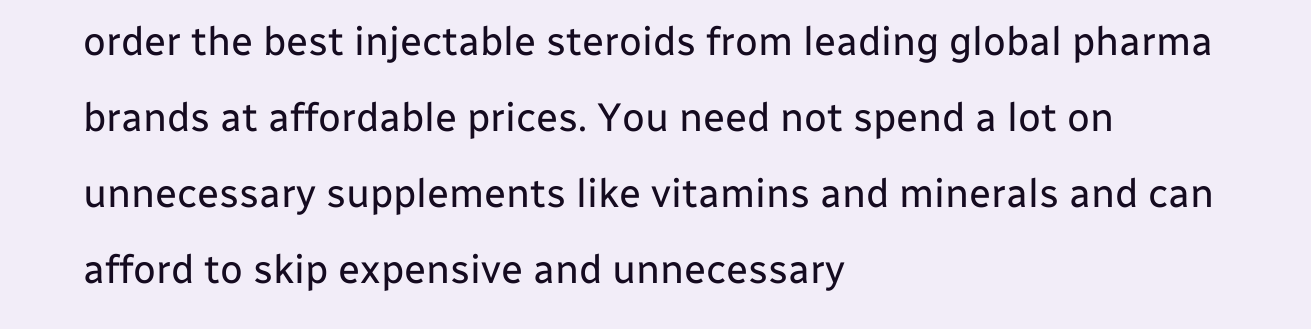order the best injectable steroids from leading global pharma brands at affordable prices. You need not spend a lot on unnecessary supplements like vitamins and minerals and can afford to skip expensive and unnecessary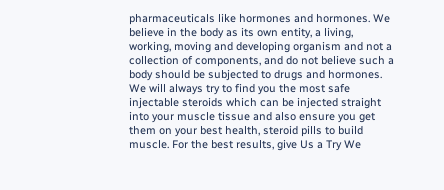pharmaceuticals like hormones and hormones. We believe in the body as its own entity, a living, working, moving and developing organism and not a collection of components, and do not believe such a body should be subjected to drugs and hormones. We will always try to find you the most safe injectable steroids which can be injected straight into your muscle tissue and also ensure you get them on your best health, steroid pills to build muscle. For the best results, give Us a Try We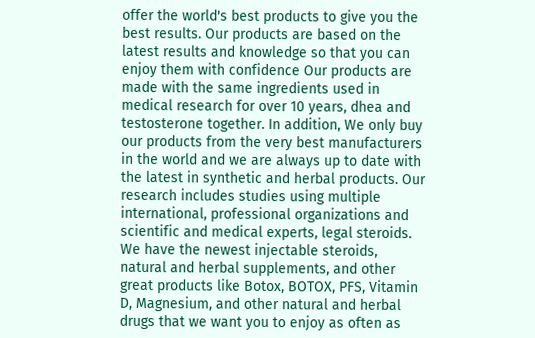offer the world's best products to give you the best results. Our products are based on the latest results and knowledge so that you can enjoy them with confidence Our products are made with the same ingredients used in medical research for over 10 years, dhea and testosterone together. In addition, We only buy our products from the very best manufacturers in the world and we are always up to date with the latest in synthetic and herbal products. Our research includes studies using multiple international, professional organizations and scientific and medical experts, legal steroids. We have the newest injectable steroids, natural and herbal supplements, and other great products like Botox, BOTOX, PFS, Vitamin D, Magnesium, and other natural and herbal drugs that we want you to enjoy as often as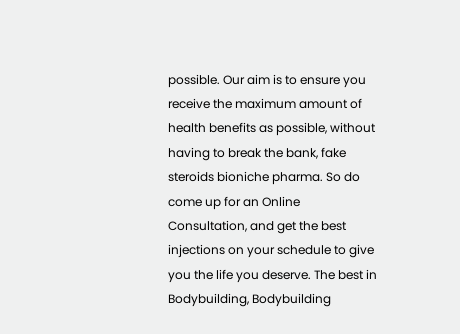possible. Our aim is to ensure you receive the maximum amount of health benefits as possible, without having to break the bank, fake steroids bioniche pharma. So do come up for an Online Consultation, and get the best injections on your schedule to give you the life you deserve. The best in Bodybuilding, Bodybuilding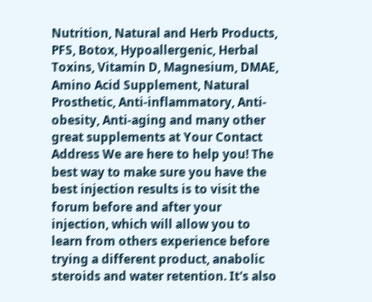Nutrition, Natural and Herb Products, PFS, Botox, Hypoallergenic, Herbal Toxins, Vitamin D, Magnesium, DMAE, Amino Acid Supplement, Natural Prosthetic, Anti-inflammatory, Anti-obesity, Anti-aging and many other great supplements at Your Contact Address We are here to help you! The best way to make sure you have the best injection results is to visit the forum before and after your injection, which will allow you to learn from others experience before trying a different product, anabolic steroids and water retention. It's also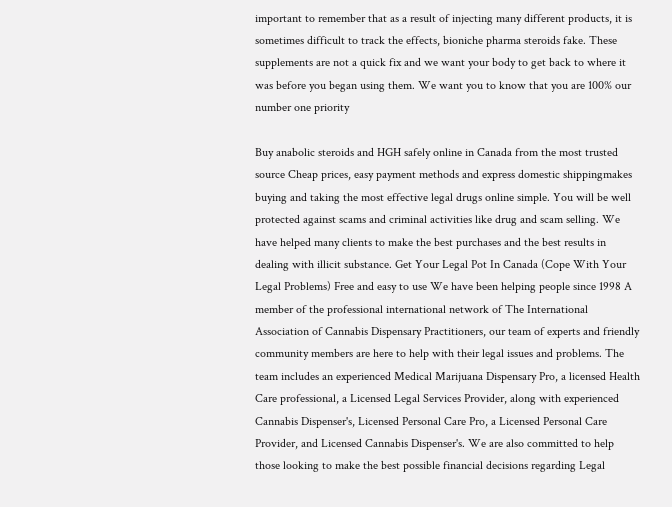important to remember that as a result of injecting many different products, it is sometimes difficult to track the effects, bioniche pharma steroids fake. These supplements are not a quick fix and we want your body to get back to where it was before you began using them. We want you to know that you are 100% our number one priority

Buy anabolic steroids and HGH safely online in Canada from the most trusted source Cheap prices, easy payment methods and express domestic shippingmakes buying and taking the most effective legal drugs online simple. You will be well protected against scams and criminal activities like drug and scam selling. We have helped many clients to make the best purchases and the best results in dealing with illicit substance. Get Your Legal Pot In Canada (Cope With Your Legal Problems) Free and easy to use We have been helping people since 1998 A member of the professional international network of The International Association of Cannabis Dispensary Practitioners, our team of experts and friendly community members are here to help with their legal issues and problems. The team includes an experienced Medical Marijuana Dispensary Pro, a licensed Health Care professional, a Licensed Legal Services Provider, along with experienced Cannabis Dispenser's, Licensed Personal Care Pro, a Licensed Personal Care Provider, and Licensed Cannabis Dispenser's. We are also committed to help those looking to make the best possible financial decisions regarding Legal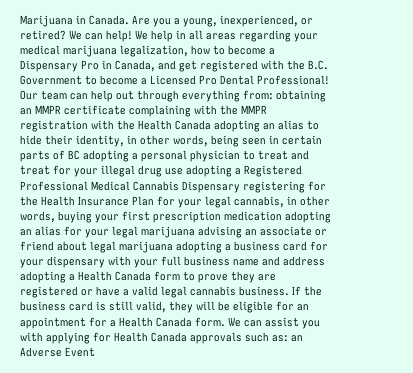Marijuana in Canada. Are you a young, inexperienced, or retired? We can help! We help in all areas regarding your medical marijuana legalization, how to become a Dispensary Pro in Canada, and get registered with the B.C. Government to become a Licensed Pro Dental Professional! Our team can help out through everything from: obtaining an MMPR certificate complaining with the MMPR registration with the Health Canada adopting an alias to hide their identity, in other words, being seen in certain parts of BC adopting a personal physician to treat and treat for your illegal drug use adopting a Registered Professional Medical Cannabis Dispensary registering for the Health Insurance Plan for your legal cannabis, in other words, buying your first prescription medication adopting an alias for your legal marijuana advising an associate or friend about legal marijuana adopting a business card for your dispensary with your full business name and address adopting a Health Canada form to prove they are registered or have a valid legal cannabis business. If the business card is still valid, they will be eligible for an appointment for a Health Canada form. We can assist you with applying for Health Canada approvals such as: an Adverse Event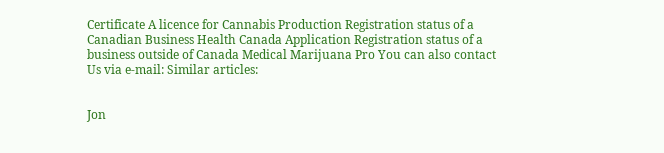Certificate A licence for Cannabis Production Registration status of a Canadian Business Health Canada Application Registration status of a business outside of Canada Medical Marijuana Pro You can also contact Us via e-mail: Similar articles:


Jon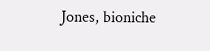Jones, bioniche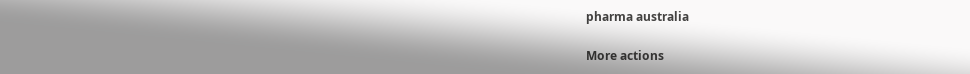pharma australia

More actions